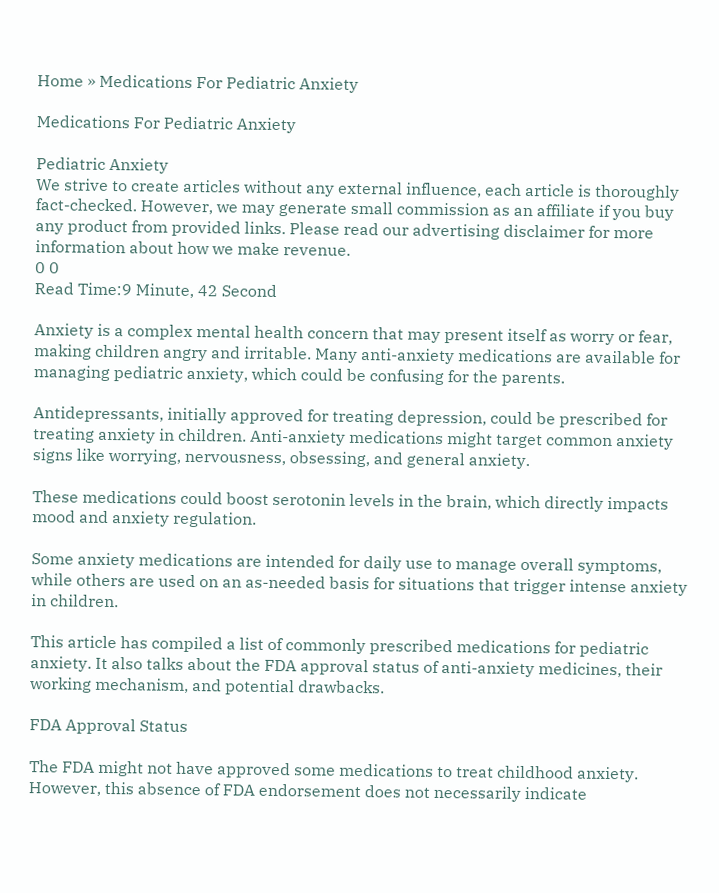Home » Medications For Pediatric Anxiety

Medications For Pediatric Anxiety

Pediatric Anxiety
We strive to create articles without any external influence, each article is thoroughly fact-checked. However, we may generate small commission as an affiliate if you buy any product from provided links. Please read our advertising disclaimer for more information about how we make revenue.
0 0
Read Time:9 Minute, 42 Second

Anxiety is a complex mental health concern that may present itself as worry or fear, making children angry and irritable. Many anti-anxiety medications are available for managing pediatric anxiety, which could be confusing for the parents.

Antidepressants, initially approved for treating depression, could be prescribed for treating anxiety in children. Anti-anxiety medications might target common anxiety signs like worrying, nervousness, obsessing, and general anxiety.

These medications could boost serotonin levels in the brain, which directly impacts mood and anxiety regulation.

Some anxiety medications are intended for daily use to manage overall symptoms, while others are used on an as-needed basis for situations that trigger intense anxiety in children.

This article has compiled a list of commonly prescribed medications for pediatric anxiety. It also talks about the FDA approval status of anti-anxiety medicines, their working mechanism, and potential drawbacks.

FDA Approval Status

The FDA might not have approved some medications to treat childhood anxiety. However, this absence of FDA endorsement does not necessarily indicate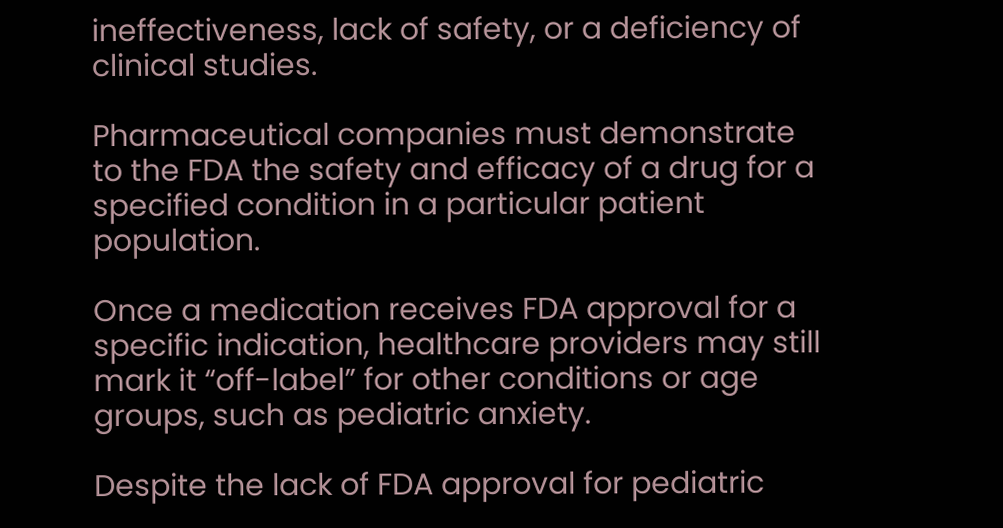ineffectiveness, lack of safety, or a deficiency of clinical studies.

Pharmaceutical companies must demonstrate to the FDA the safety and efficacy of a drug for a specified condition in a particular patient population.

Once a medication receives FDA approval for a specific indication, healthcare providers may still mark it “off-label” for other conditions or age groups, such as pediatric anxiety.

Despite the lack of FDA approval for pediatric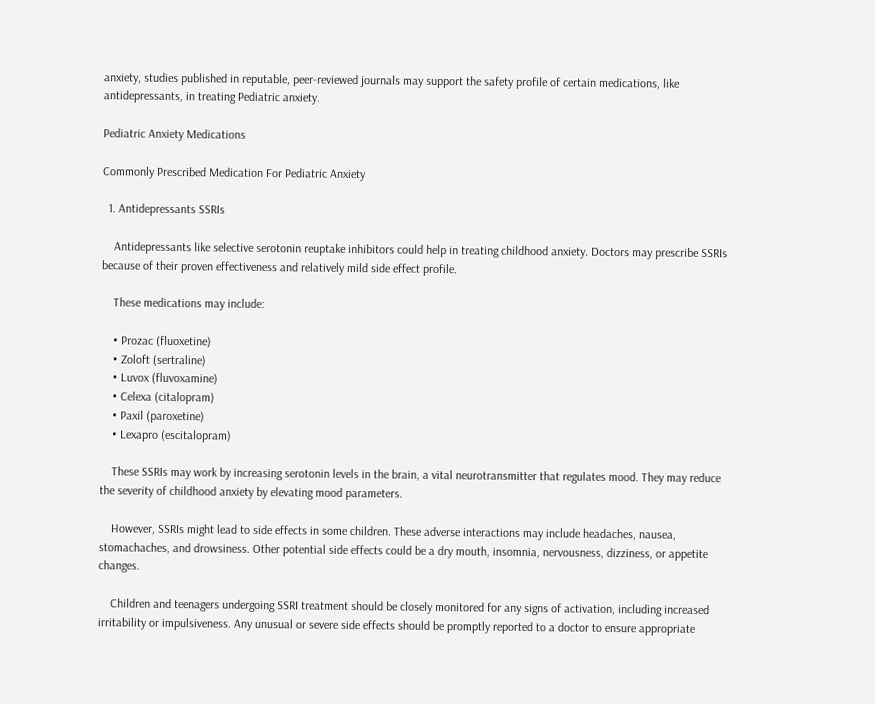anxiety, studies published in reputable, peer-reviewed journals may support the safety profile of certain medications, like antidepressants, in treating Pediatric anxiety.

Pediatric Anxiety Medications

Commonly Prescribed Medication For Pediatric Anxiety

  1. Antidepressants SSRIs

    Antidepressants like selective serotonin reuptake inhibitors could help in treating childhood anxiety. Doctors may prescribe SSRIs because of their proven effectiveness and relatively mild side effect profile.

    These medications may include:

    • Prozac (fluoxetine)
    • Zoloft (sertraline)
    • Luvox (fluvoxamine)
    • Celexa (citalopram)
    • Paxil (paroxetine)
    • Lexapro (escitalopram)

    These SSRIs may work by increasing serotonin levels in the brain, a vital neurotransmitter that regulates mood. They may reduce the severity of childhood anxiety by elevating mood parameters.

    However, SSRIs might lead to side effects in some children. These adverse interactions may include headaches, nausea, stomachaches, and drowsiness. Other potential side effects could be a dry mouth, insomnia, nervousness, dizziness, or appetite changes.

    Children and teenagers undergoing SSRI treatment should be closely monitored for any signs of activation, including increased irritability or impulsiveness. Any unusual or severe side effects should be promptly reported to a doctor to ensure appropriate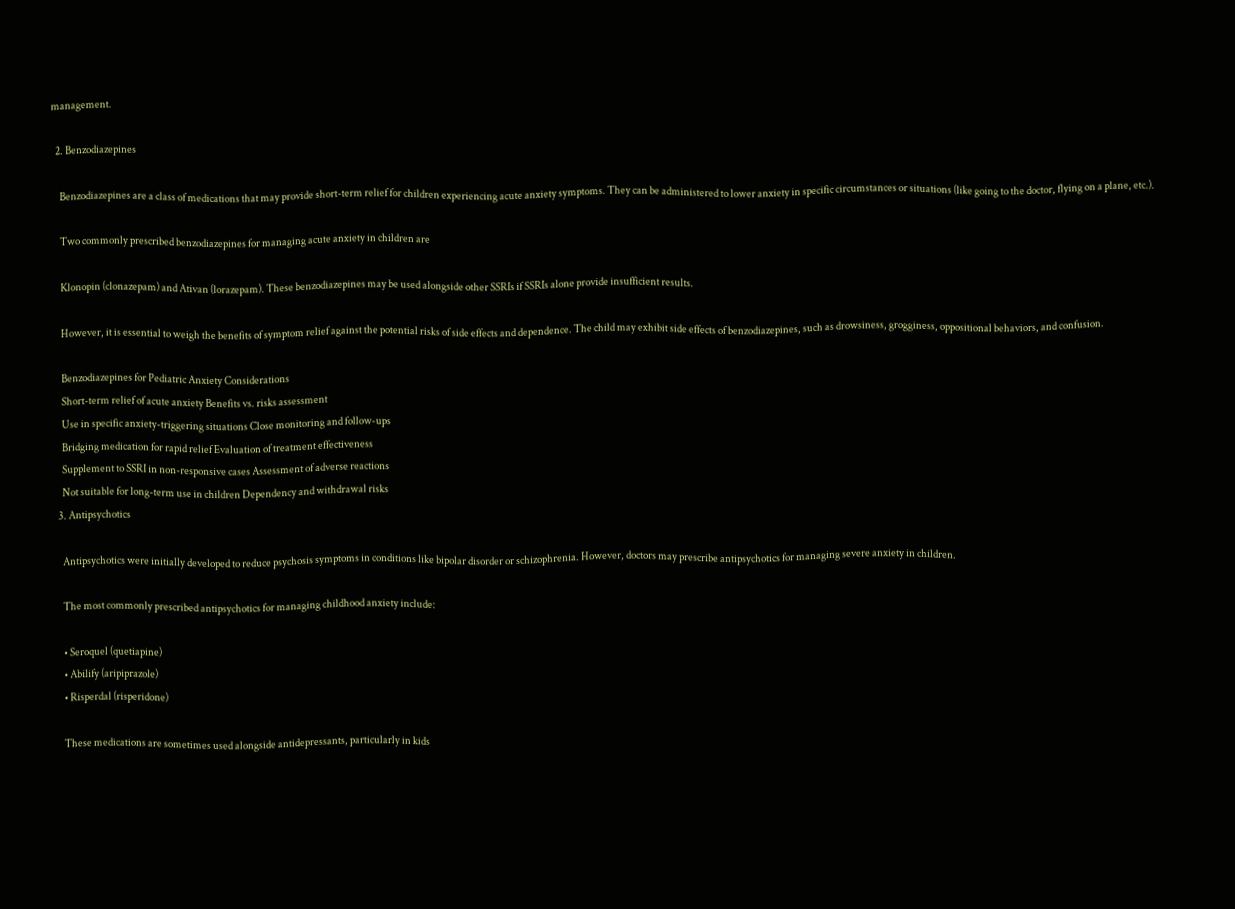management.

  2. Benzodiazepines

    Benzodiazepines are a class of medications that may provide short-term relief for children experiencing acute anxiety symptoms. They can be administered to lower anxiety in specific circumstances or situations (like going to the doctor, flying on a plane, etc.).

    Two commonly prescribed benzodiazepines for managing acute anxiety in children are

    Klonopin (clonazepam) and Ativan (lorazepam). These benzodiazepines may be used alongside other SSRIs if SSRIs alone provide insufficient results.

    However, it is essential to weigh the benefits of symptom relief against the potential risks of side effects and dependence. The child may exhibit side effects of benzodiazepines, such as drowsiness, grogginess, oppositional behaviors, and confusion.

    Benzodiazepines for Pediatric Anxiety Considerations
    Short-term relief of acute anxiety Benefits vs. risks assessment
    Use in specific anxiety-triggering situations Close monitoring and follow-ups
    Bridging medication for rapid relief Evaluation of treatment effectiveness
    Supplement to SSRI in non-responsive cases Assessment of adverse reactions
    Not suitable for long-term use in children Dependency and withdrawal risks
  3. Antipsychotics

    Antipsychotics were initially developed to reduce psychosis symptoms in conditions like bipolar disorder or schizophrenia. However, doctors may prescribe antipsychotics for managing severe anxiety in children.

    The most commonly prescribed antipsychotics for managing childhood anxiety include:

    • Seroquel (quetiapine)
    • Abilify (aripiprazole)
    • Risperdal (risperidone)

    These medications are sometimes used alongside antidepressants, particularly in kids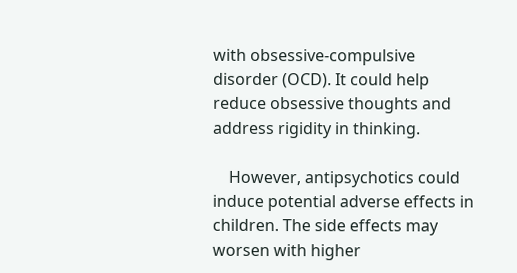with obsessive-compulsive disorder (OCD). It could help reduce obsessive thoughts and address rigidity in thinking.

    However, antipsychotics could induce potential adverse effects in children. The side effects may worsen with higher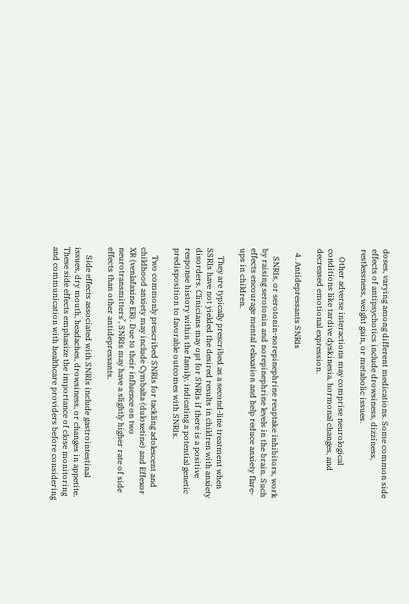doses, varying among different medications. Some common side effects of antipsychotics include drowsiness, dizziness, restlessness, weight gain, or metabolic issues.

    Other adverse interactions may comprise neurological conditions like tardive dyskinesia, hormonal changes, and decreased emotional expression.

  4. Antidepressants SNRIs

    SNRIs, or serotonin-norepinephrine reuptake inhibitors, work by raising serotonin and norepinephrine levels in the brain. Such effects encourage mental relaxation and help reduce anxiety flare-ups in children.

    They are typically prescribed as a second-line treatment when SSRIs have not yielded the desired results in children with anxiety disorders. Clinicians may opt for SNRIs if there is a positive response history within the family, indicating a potential genetic predisposition to favorable outcomes with SNRIs.

    Two commonly prescribed SNRIs for tackling adolescent and childhood anxiety may include Cymbalta (duloxetine) and Effexor XR (venlafaxine ER). Due to their influence on two neurotransmitters’, SNRIs may have a slightly higher rate of side effects than other antidepressants.

    Side effects associated with SNRIs include gastrointestinal issues, dry mouth, headaches, drowsiness, or changes in appetite. These side effects emphasize the importance of close monitoring and communication with healthcare providers before considering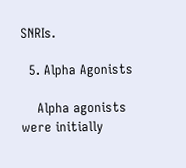SNRIs.

  5. Alpha Agonists

    Alpha agonists were initially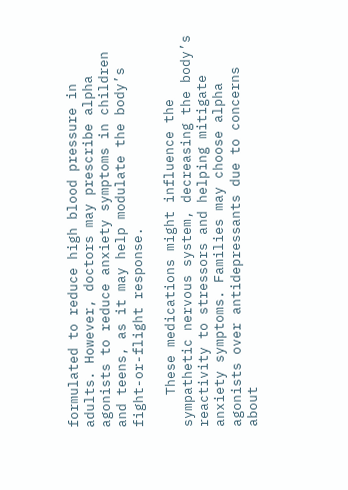formulated to reduce high blood pressure in adults. However, doctors may prescribe alpha agonists to reduce anxiety symptoms in children and teens, as it may help modulate the body’s fight-or-flight response.

    These medications might influence the sympathetic nervous system, decreasing the body’s reactivity to stressors and helping mitigate anxiety symptoms. Families may choose alpha agonists over antidepressants due to concerns about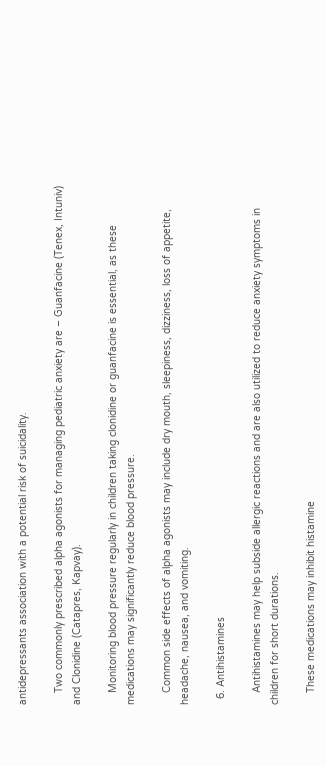antidepressants association with a potential risk of suicidality.

    Two commonly prescribed alpha agonists for managing pediatric anxiety are – Guanfacine (Tenex, Intuniv) and Clonidine (Catapres, Kapvay).

    Monitoring blood pressure regularly in children taking clonidine or guanfacine is essential, as these medications may significantly reduce blood pressure.

    Common side effects of alpha agonists may include dry mouth, sleepiness, dizziness, loss of appetite, headache, nausea, and vomiting.

  6. Antihistamines

    Antihistamines may help subside allergic reactions and are also utilized to reduce anxiety symptoms in children for short durations.

    These medications may inhibit histamine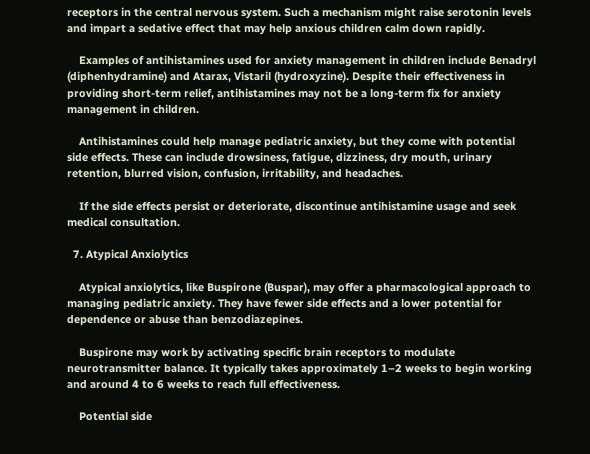receptors in the central nervous system. Such a mechanism might raise serotonin levels and impart a sedative effect that may help anxious children calm down rapidly.

    Examples of antihistamines used for anxiety management in children include Benadryl (diphenhydramine) and Atarax, Vistaril (hydroxyzine). Despite their effectiveness in providing short-term relief, antihistamines may not be a long-term fix for anxiety management in children.

    Antihistamines could help manage pediatric anxiety, but they come with potential side effects. These can include drowsiness, fatigue, dizziness, dry mouth, urinary retention, blurred vision, confusion, irritability, and headaches.

    If the side effects persist or deteriorate, discontinue antihistamine usage and seek medical consultation.

  7. Atypical Anxiolytics

    Atypical anxiolytics, like Buspirone (Buspar), may offer a pharmacological approach to managing pediatric anxiety. They have fewer side effects and a lower potential for dependence or abuse than benzodiazepines.

    Buspirone may work by activating specific brain receptors to modulate neurotransmitter balance. It typically takes approximately 1–2 weeks to begin working and around 4 to 6 weeks to reach full effectiveness.

    Potential side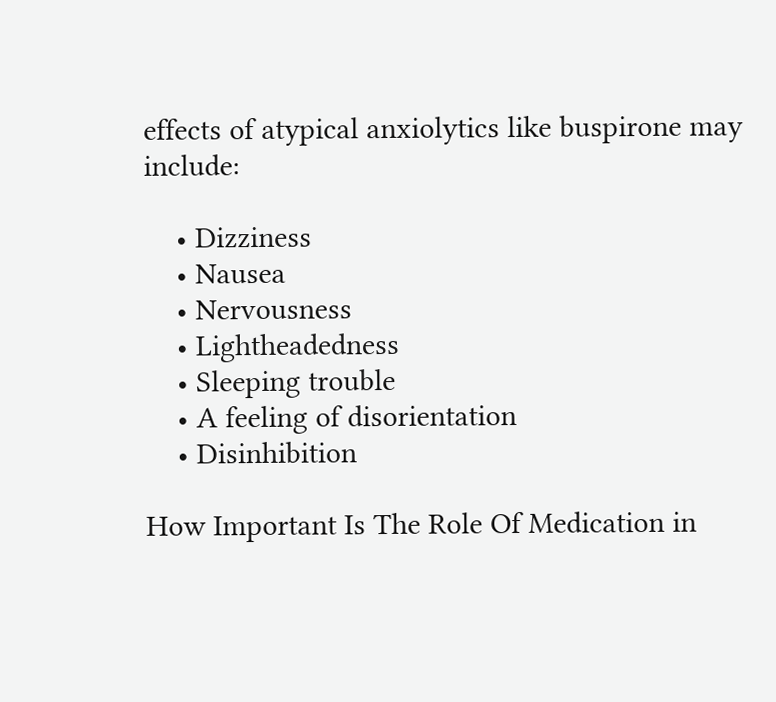effects of atypical anxiolytics like buspirone may include:

    • Dizziness
    • Nausea
    • Nervousness
    • Lightheadedness
    • Sleeping trouble
    • A feeling of disorientation
    • Disinhibition

How Important Is The Role Of Medication in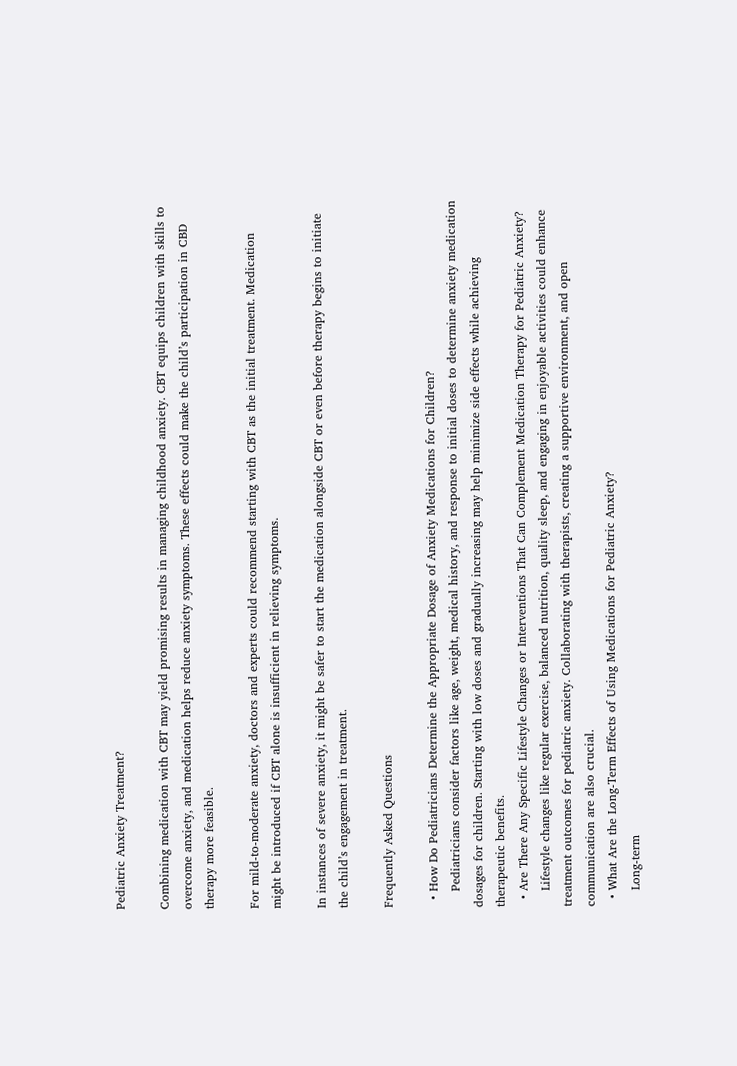Pediatric Anxiety Treatment?

Combining medication with CBT may yield promising results in managing childhood anxiety. CBT equips children with skills to overcome anxiety, and medication helps reduce anxiety symptoms. These effects could make the child’s participation in CBD therapy more feasible.

For mild-to-moderate anxiety, doctors and experts could recommend starting with CBT as the initial treatment. Medication might be introduced if CBT alone is insufficient in relieving symptoms.

In instances of severe anxiety, it might be safer to start the medication alongside CBT or even before therapy begins to initiate the child’s engagement in treatment.

Frequently Asked Questions

  • How Do Pediatricians Determine the Appropriate Dosage of Anxiety Medications for Children?
    Pediatricians consider factors like age, weight, medical history, and response to initial doses to determine anxiety medication dosages for children. Starting with low doses and gradually increasing may help minimize side effects while achieving therapeutic benefits.
  • Are There Any Specific Lifestyle Changes or Interventions That Can Complement Medication Therapy for Pediatric Anxiety?
    Lifestyle changes like regular exercise, balanced nutrition, quality sleep, and engaging in enjoyable activities could enhance treatment outcomes for pediatric anxiety. Collaborating with therapists, creating a supportive environment, and open communication are also crucial.
  • What Are the Long-Term Effects of Using Medications for Pediatric Anxiety?
    Long-term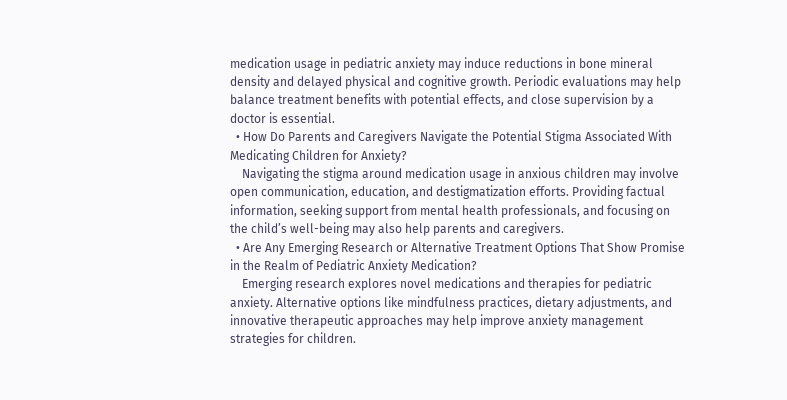medication usage in pediatric anxiety may induce reductions in bone mineral density and delayed physical and cognitive growth. Periodic evaluations may help balance treatment benefits with potential effects, and close supervision by a doctor is essential.
  • How Do Parents and Caregivers Navigate the Potential Stigma Associated With Medicating Children for Anxiety?
    Navigating the stigma around medication usage in anxious children may involve open communication, education, and destigmatization efforts. Providing factual information, seeking support from mental health professionals, and focusing on the child’s well-being may also help parents and caregivers.
  • Are Any Emerging Research or Alternative Treatment Options That Show Promise in the Realm of Pediatric Anxiety Medication?
    Emerging research explores novel medications and therapies for pediatric anxiety. Alternative options like mindfulness practices, dietary adjustments, and innovative therapeutic approaches may help improve anxiety management strategies for children.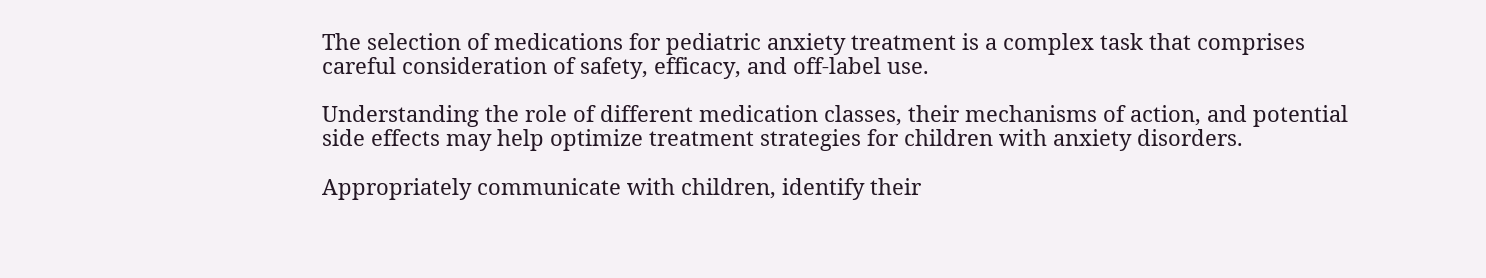The selection of medications for pediatric anxiety treatment is a complex task that comprises careful consideration of safety, efficacy, and off-label use.

Understanding the role of different medication classes, their mechanisms of action, and potential side effects may help optimize treatment strategies for children with anxiety disorders.

Appropriately communicate with children, identify their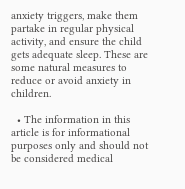anxiety triggers, make them partake in regular physical activity, and ensure the child gets adequate sleep. These are some natural measures to reduce or avoid anxiety in children.

  • The information in this article is for informational purposes only and should not be considered medical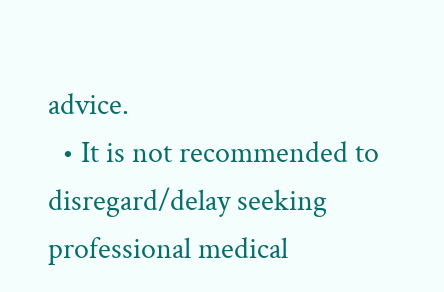advice.
  • It is not recommended to disregard/delay seeking professional medical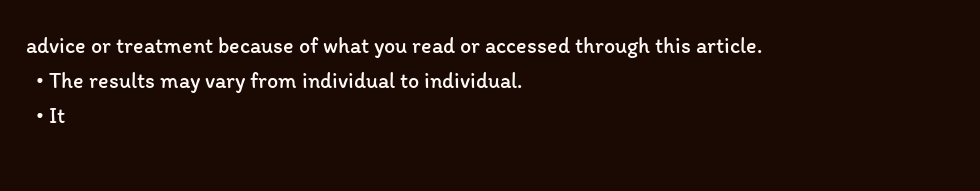advice or treatment because of what you read or accessed through this article.
  • The results may vary from individual to individual.
  • It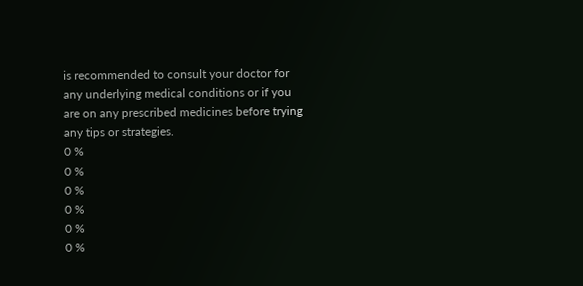is recommended to consult your doctor for any underlying medical conditions or if you are on any prescribed medicines before trying any tips or strategies.
0 %
0 %
0 %
0 %
0 %
0 %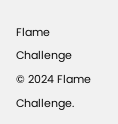Flame Challenge
© 2024 Flame Challenge.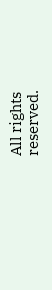All rights reserved.